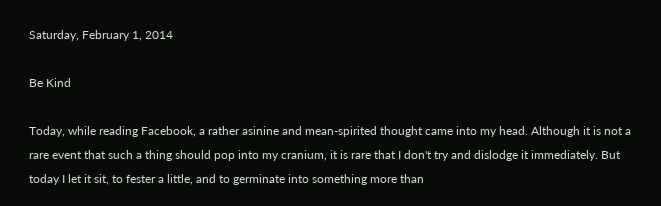Saturday, February 1, 2014

Be Kind

Today, while reading Facebook, a rather asinine and mean-spirited thought came into my head. Although it is not a rare event that such a thing should pop into my cranium, it is rare that I don't try and dislodge it immediately. But today I let it sit, to fester a little, and to germinate into something more than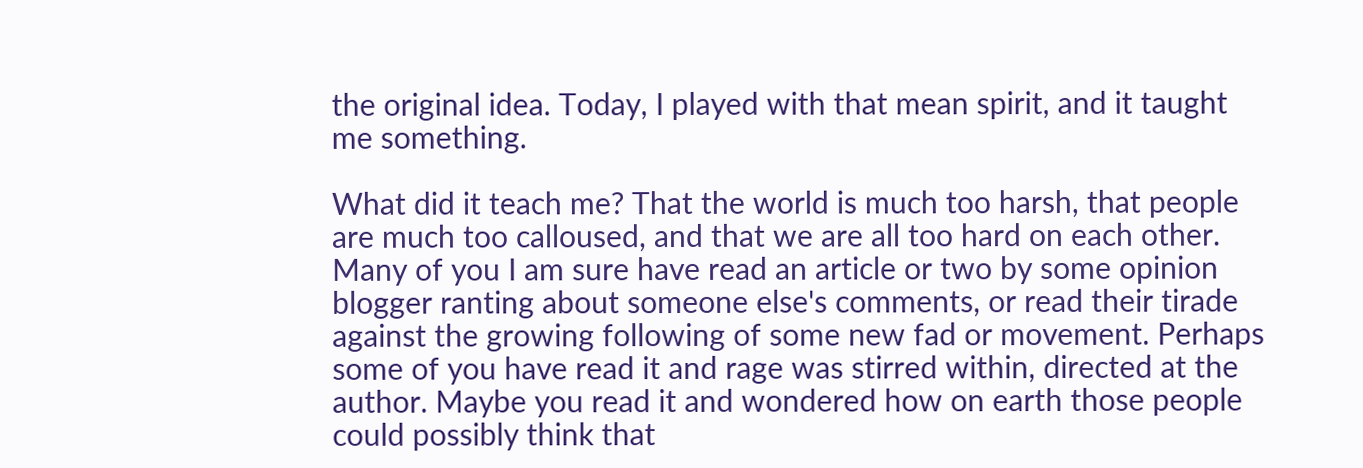the original idea. Today, I played with that mean spirit, and it taught me something.

What did it teach me? That the world is much too harsh, that people are much too calloused, and that we are all too hard on each other. Many of you I am sure have read an article or two by some opinion blogger ranting about someone else's comments, or read their tirade against the growing following of some new fad or movement. Perhaps some of you have read it and rage was stirred within, directed at the author. Maybe you read it and wondered how on earth those people could possibly think that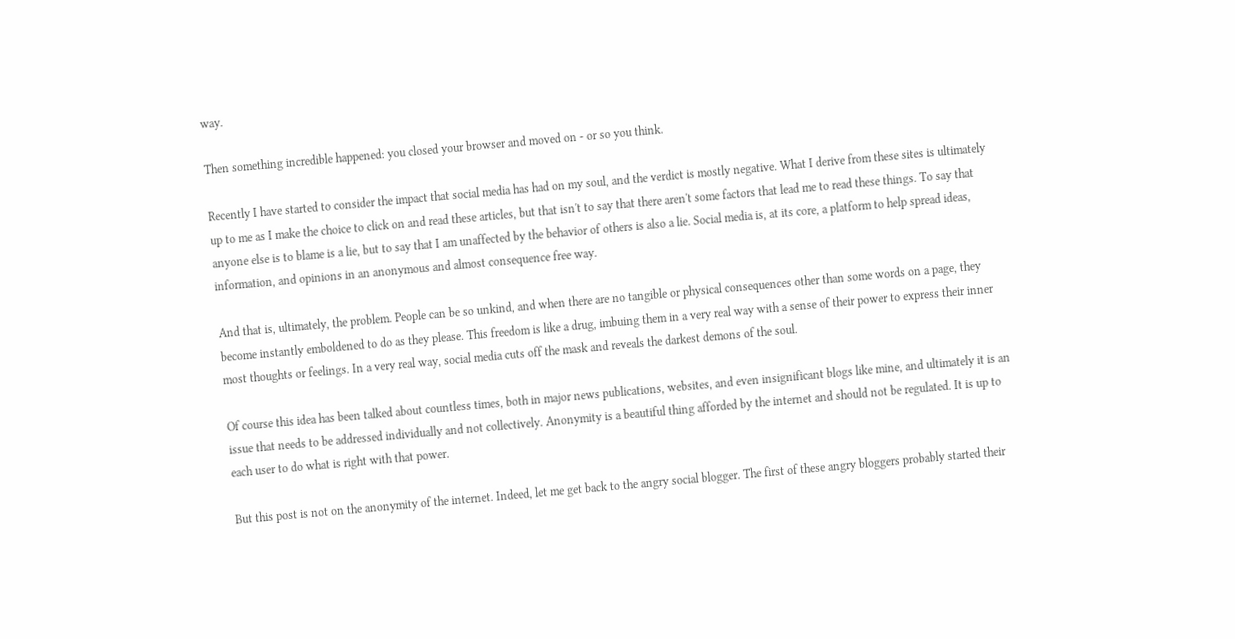way.

Then something incredible happened: you closed your browser and moved on - or so you think.

Recently I have started to consider the impact that social media has had on my soul, and the verdict is mostly negative. What I derive from these sites is ultimately up to me as I make the choice to click on and read these articles, but that isn't to say that there aren't some factors that lead me to read these things. To say that anyone else is to blame is a lie, but to say that I am unaffected by the behavior of others is also a lie. Social media is, at its core, a platform to help spread ideas, information, and opinions in an anonymous and almost consequence free way.

And that is, ultimately, the problem. People can be so unkind, and when there are no tangible or physical consequences other than some words on a page, they become instantly emboldened to do as they please. This freedom is like a drug, imbuing them in a very real way with a sense of their power to express their inner most thoughts or feelings. In a very real way, social media cuts off the mask and reveals the darkest demons of the soul.

Of course this idea has been talked about countless times, both in major news publications, websites, and even insignificant blogs like mine, and ultimately it is an issue that needs to be addressed individually and not collectively. Anonymity is a beautiful thing afforded by the internet and should not be regulated. It is up to each user to do what is right with that power.

But this post is not on the anonymity of the internet. Indeed, let me get back to the angry social blogger. The first of these angry bloggers probably started their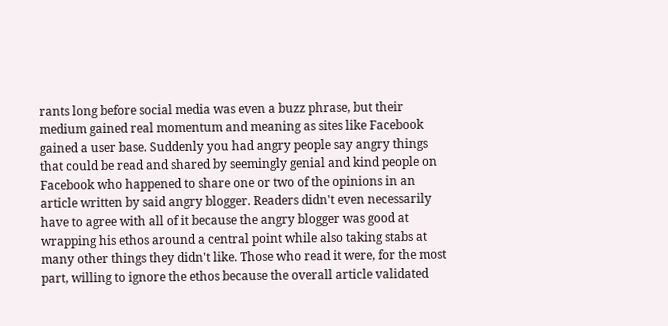rants long before social media was even a buzz phrase, but their medium gained real momentum and meaning as sites like Facebook gained a user base. Suddenly you had angry people say angry things that could be read and shared by seemingly genial and kind people on Facebook who happened to share one or two of the opinions in an article written by said angry blogger. Readers didn't even necessarily have to agree with all of it because the angry blogger was good at wrapping his ethos around a central point while also taking stabs at many other things they didn't like. Those who read it were, for the most part, willing to ignore the ethos because the overall article validated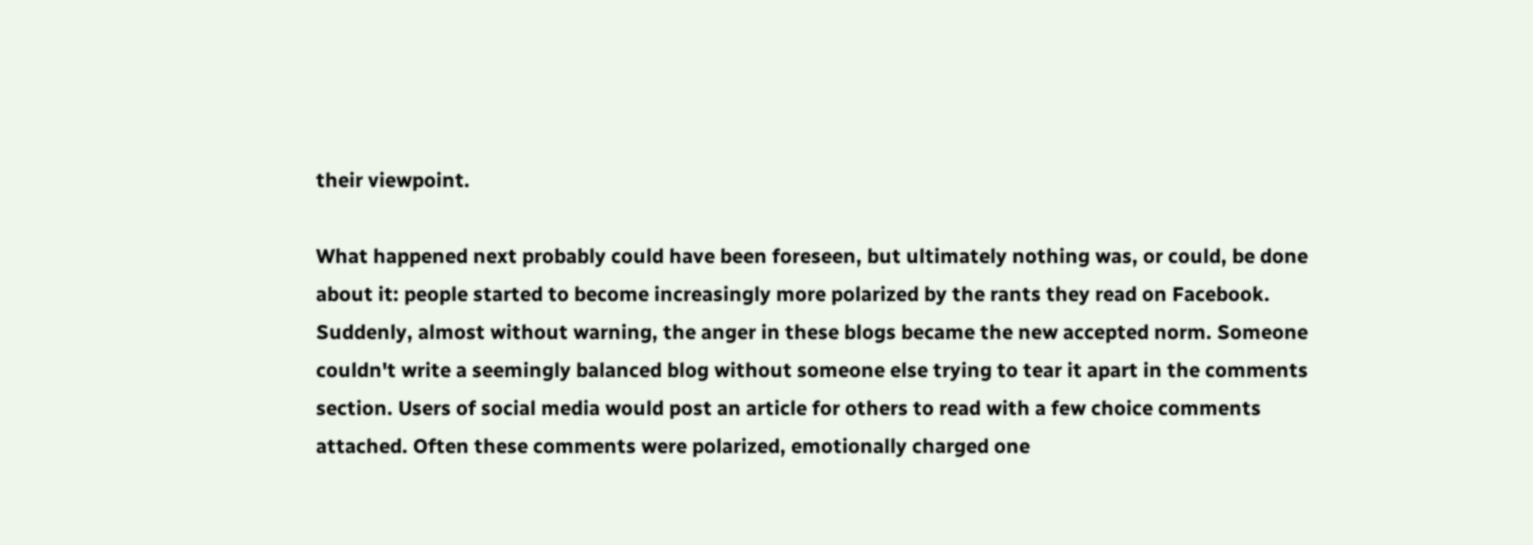their viewpoint.

What happened next probably could have been foreseen, but ultimately nothing was, or could, be done about it: people started to become increasingly more polarized by the rants they read on Facebook. Suddenly, almost without warning, the anger in these blogs became the new accepted norm. Someone couldn't write a seemingly balanced blog without someone else trying to tear it apart in the comments section. Users of social media would post an article for others to read with a few choice comments attached. Often these comments were polarized, emotionally charged one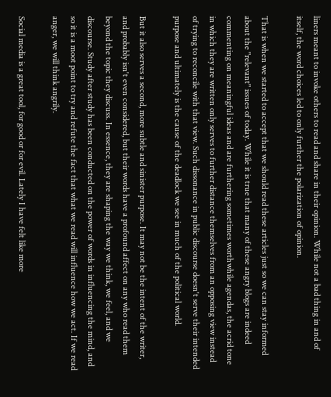liners meant to invoke others to read and share in their opinion. While not a bad thing in and of itself, the word choices led to only further the polarization of opinion.

That is when we started to accept that we should read these articles just so we can stay informed about the "relevant" issues of today. While it is true that many of these angry blogs are indeed commenting on meaningful ideas and are furthering sometimes worthwhile agendas, the acrid tone in which they are written only serves to further distance themselves from an opposing view instead of trying to reconcile with that view. Such dissonance in public discourse doesn't serve their intended purpose and ultimately is the cause of the deadlock we see in much of the political world.

But it also serves a second, more subtle and sinister purpose. It may not be the intent of the writer, and probably isn't even considered, but their words have a profound affect on any who read them beyond the topic they discuss. In essence, they are shaping the way we think, we feel, and we discourse. Study after study has been conducted on the power of words in influencing the mind, and so it is a moot point to try and refute the fact that what we read will influence how we act. If we read anger, we will think angrily.

Social media is a great tool, for good or for evil. Lately I have felt like more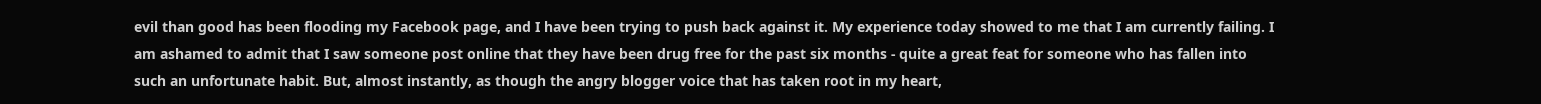evil than good has been flooding my Facebook page, and I have been trying to push back against it. My experience today showed to me that I am currently failing. I am ashamed to admit that I saw someone post online that they have been drug free for the past six months - quite a great feat for someone who has fallen into such an unfortunate habit. But, almost instantly, as though the angry blogger voice that has taken root in my heart,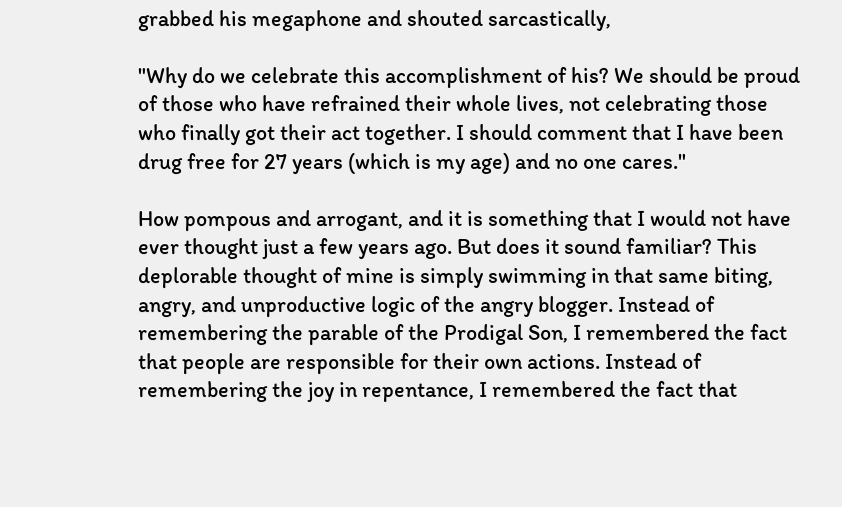grabbed his megaphone and shouted sarcastically,

"Why do we celebrate this accomplishment of his? We should be proud of those who have refrained their whole lives, not celebrating those who finally got their act together. I should comment that I have been drug free for 27 years (which is my age) and no one cares."

How pompous and arrogant, and it is something that I would not have ever thought just a few years ago. But does it sound familiar? This deplorable thought of mine is simply swimming in that same biting, angry, and unproductive logic of the angry blogger. Instead of remembering the parable of the Prodigal Son, I remembered the fact that people are responsible for their own actions. Instead of remembering the joy in repentance, I remembered the fact that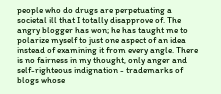people who do drugs are perpetuating a societal ill that I totally disapprove of. The angry blogger has won; he has taught me to polarize myself to just one aspect of an idea instead of examining it from every angle. There is no fairness in my thought, only anger and self-righteous indignation - trademarks of blogs whose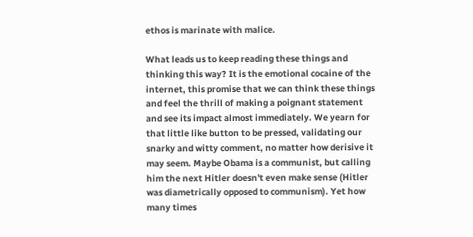ethos is marinate with malice.

What leads us to keep reading these things and thinking this way? It is the emotional cocaine of the internet, this promise that we can think these things and feel the thrill of making a poignant statement and see its impact almost immediately. We yearn for that little like button to be pressed, validating our snarky and witty comment, no matter how derisive it may seem. Maybe Obama is a communist, but calling him the next Hitler doesn't even make sense (Hitler was diametrically opposed to communism). Yet how many times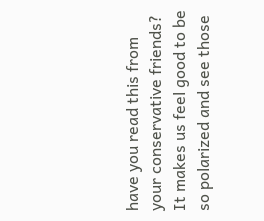have you read this from your conservative friends? It makes us feel good to be so polarized and see those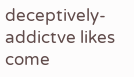deceptively-addictve likes come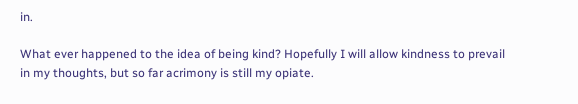in.

What ever happened to the idea of being kind? Hopefully I will allow kindness to prevail in my thoughts, but so far acrimony is still my opiate.